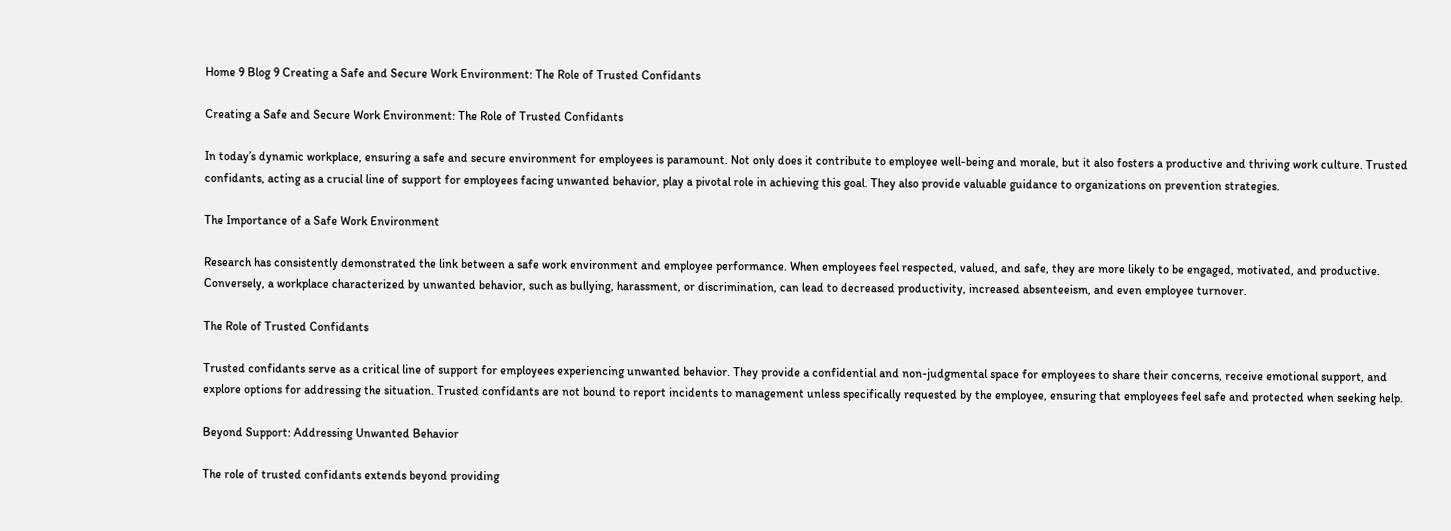Home 9 Blog 9 Creating a Safe and Secure Work Environment: The Role of Trusted Confidants

Creating a Safe and Secure Work Environment: The Role of Trusted Confidants

In today’s dynamic workplace, ensuring a safe and secure environment for employees is paramount. Not only does it contribute to employee well-being and morale, but it also fosters a productive and thriving work culture. Trusted confidants, acting as a crucial line of support for employees facing unwanted behavior, play a pivotal role in achieving this goal. They also provide valuable guidance to organizations on prevention strategies.

The Importance of a Safe Work Environment

Research has consistently demonstrated the link between a safe work environment and employee performance. When employees feel respected, valued, and safe, they are more likely to be engaged, motivated, and productive. Conversely, a workplace characterized by unwanted behavior, such as bullying, harassment, or discrimination, can lead to decreased productivity, increased absenteeism, and even employee turnover.

The Role of Trusted Confidants

Trusted confidants serve as a critical line of support for employees experiencing unwanted behavior. They provide a confidential and non-judgmental space for employees to share their concerns, receive emotional support, and explore options for addressing the situation. Trusted confidants are not bound to report incidents to management unless specifically requested by the employee, ensuring that employees feel safe and protected when seeking help.

Beyond Support: Addressing Unwanted Behavior

The role of trusted confidants extends beyond providing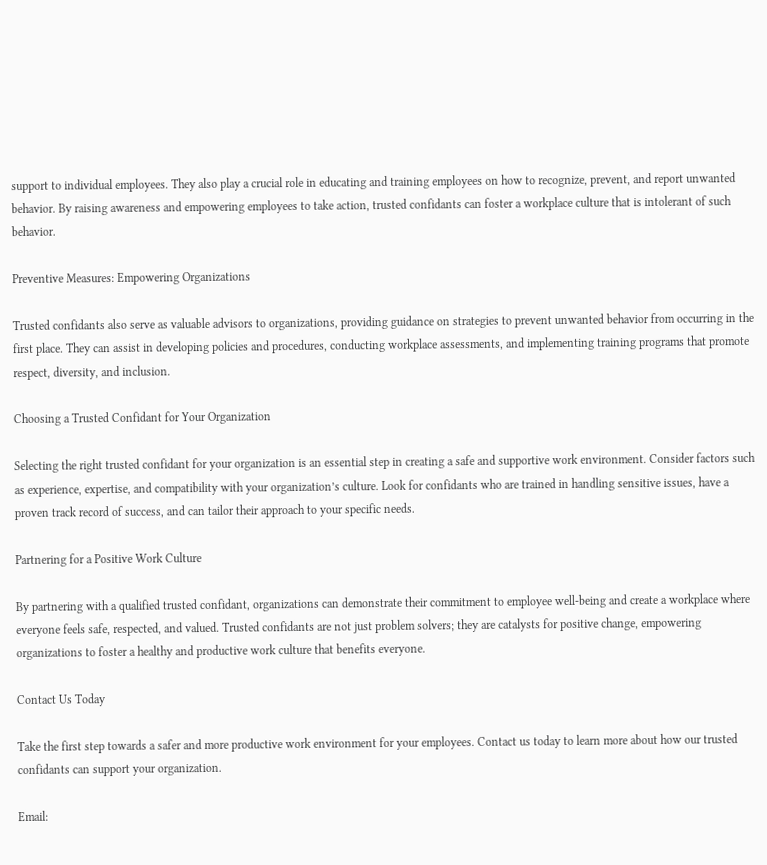support to individual employees. They also play a crucial role in educating and training employees on how to recognize, prevent, and report unwanted behavior. By raising awareness and empowering employees to take action, trusted confidants can foster a workplace culture that is intolerant of such behavior.

Preventive Measures: Empowering Organizations

Trusted confidants also serve as valuable advisors to organizations, providing guidance on strategies to prevent unwanted behavior from occurring in the first place. They can assist in developing policies and procedures, conducting workplace assessments, and implementing training programs that promote respect, diversity, and inclusion.

Choosing a Trusted Confidant for Your Organization

Selecting the right trusted confidant for your organization is an essential step in creating a safe and supportive work environment. Consider factors such as experience, expertise, and compatibility with your organization’s culture. Look for confidants who are trained in handling sensitive issues, have a proven track record of success, and can tailor their approach to your specific needs.

Partnering for a Positive Work Culture

By partnering with a qualified trusted confidant, organizations can demonstrate their commitment to employee well-being and create a workplace where everyone feels safe, respected, and valued. Trusted confidants are not just problem solvers; they are catalysts for positive change, empowering organizations to foster a healthy and productive work culture that benefits everyone.

Contact Us Today

Take the first step towards a safer and more productive work environment for your employees. Contact us today to learn more about how our trusted confidants can support your organization.

Email: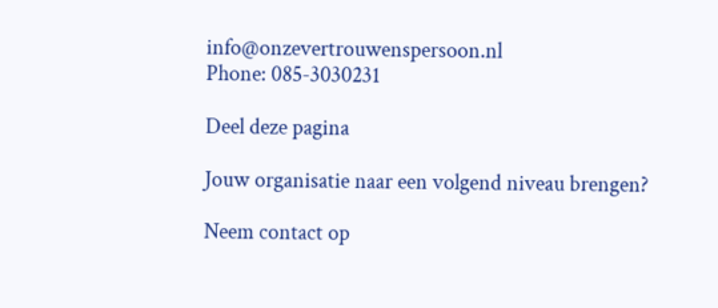info@onzevertrouwenspersoon.nl
Phone: 085-3030231

Deel deze pagina

Jouw organisatie naar een volgend niveau brengen?

Neem contact op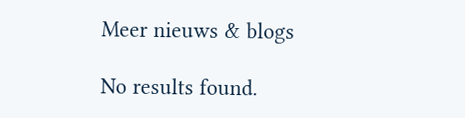Meer nieuws & blogs

No results found.